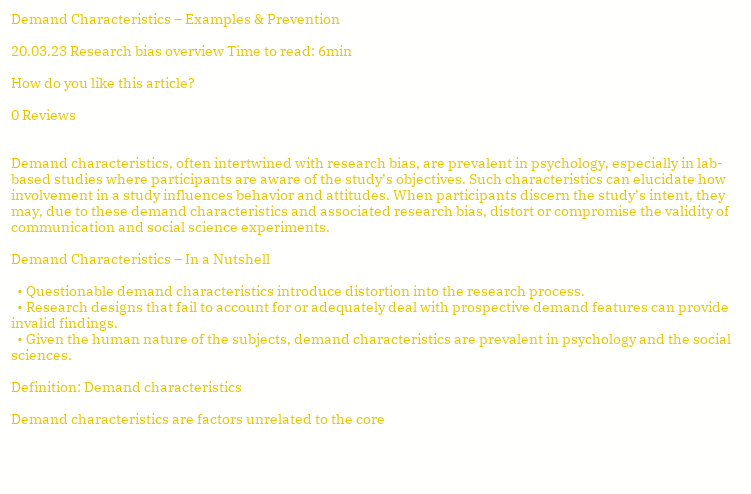Demand Characteristics – Examples & Prevention

20.03.23 Research bias overview Time to read: 6min

How do you like this article?

0 Reviews


Demand characteristics, often intertwined with research bias, are prevalent in psychology, especially in lab-based studies where participants are aware of the study’s objectives. Such characteristics can elucidate how involvement in a study influences behavior and attitudes. When participants discern the study’s intent, they may, due to these demand characteristics and associated research bias, distort or compromise the validity of communication and social science experiments.

Demand Characteristics – In a Nutshell

  • Questionable demand characteristics introduce distortion into the research process.
  • Research designs that fail to account for or adequately deal with prospective demand features can provide invalid findings.
  • Given the human nature of the subjects, demand characteristics are prevalent in psychology and the social sciences.

Definition: Demand characteristics

Demand characteristics are factors unrelated to the core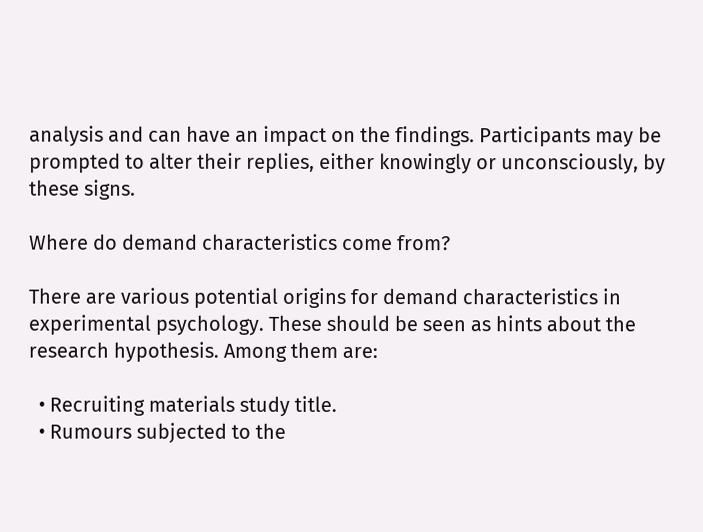analysis and can have an impact on the findings. Participants may be prompted to alter their replies, either knowingly or unconsciously, by these signs.

Where do demand characteristics come from?

There are various potential origins for demand characteristics in experimental psychology. These should be seen as hints about the research hypothesis. Among them are:

  • Recruiting materials study title.
  • Rumours subjected to the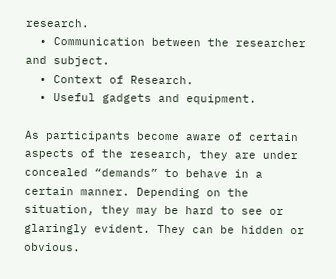research.
  • Communication between the researcher and subject.
  • Context of Research.
  • Useful gadgets and equipment.

As participants become aware of certain aspects of the research, they are under concealed “demands” to behave in a certain manner. Depending on the situation, they may be hard to see or glaringly evident. They can be hidden or obvious.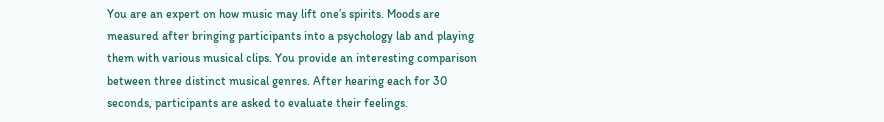You are an expert on how music may lift one’s spirits. Moods are measured after bringing participants into a psychology lab and playing them with various musical clips. You provide an interesting comparison between three distinct musical genres. After hearing each for 30 seconds, participants are asked to evaluate their feelings.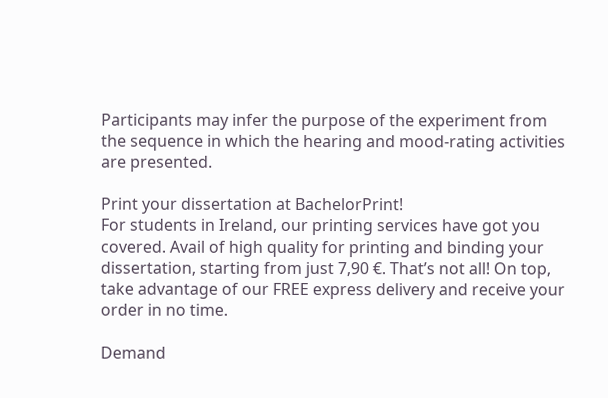Participants may infer the purpose of the experiment from the sequence in which the hearing and mood-rating activities are presented.

Print your dissertation at BachelorPrint!
For students in Ireland, our printing services have got you covered. Avail of high quality for printing and binding your dissertation, starting from just 7,90 €. That’s not all! On top, take advantage of our FREE express delivery and receive your order in no time.

Demand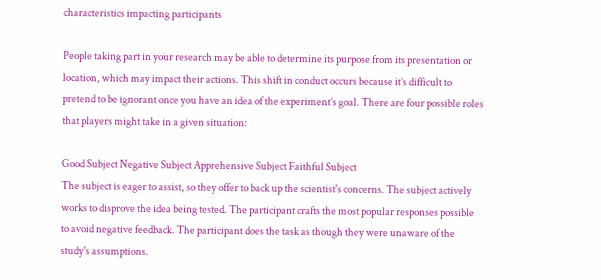characteristics impacting participants

People taking part in your research may be able to determine its purpose from its presentation or location, which may impact their actions. This shift in conduct occurs because it’s difficult to pretend to be ignorant once you have an idea of the experiment’s goal. There are four possible roles that players might take in a given situation:

Good Subject Negative Subject Apprehensive Subject Faithful Subject
The subject is eager to assist, so they offer to back up the scientist's concerns. The subject actively works to disprove the idea being tested. The participant crafts the most popular responses possible to avoid negative feedback. The participant does the task as though they were unaware of the study's assumptions.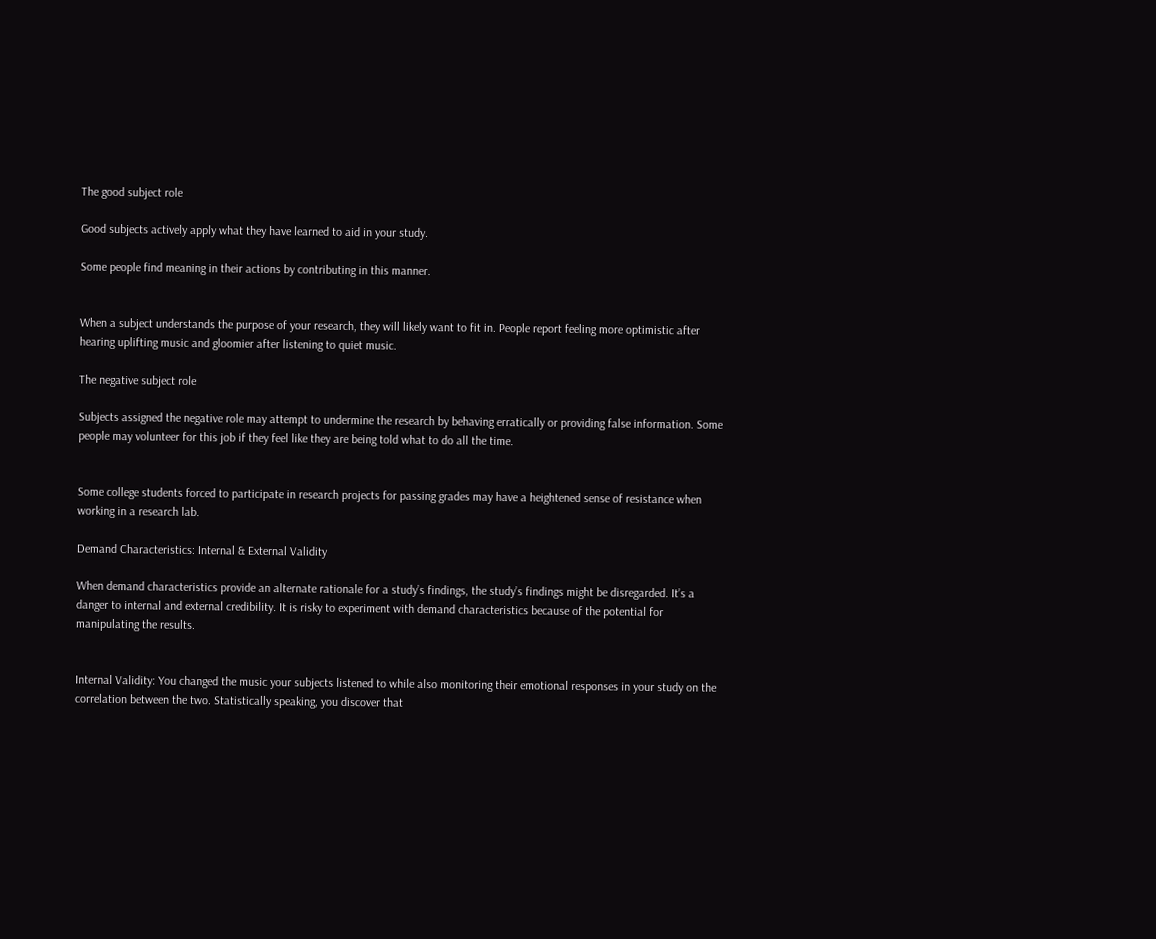The good subject role

Good subjects actively apply what they have learned to aid in your study.

Some people find meaning in their actions by contributing in this manner.


When a subject understands the purpose of your research, they will likely want to fit in. People report feeling more optimistic after hearing uplifting music and gloomier after listening to quiet music.

The negative subject role

Subjects assigned the negative role may attempt to undermine the research by behaving erratically or providing false information. Some people may volunteer for this job if they feel like they are being told what to do all the time.


Some college students forced to participate in research projects for passing grades may have a heightened sense of resistance when working in a research lab.

Demand Characteristics: Internal & External Validity

When demand characteristics provide an alternate rationale for a study’s findings, the study’s findings might be disregarded. It’s a danger to internal and external credibility. It is risky to experiment with demand characteristics because of the potential for manipulating the results.


Internal Validity: You changed the music your subjects listened to while also monitoring their emotional responses in your study on the correlation between the two. Statistically speaking, you discover that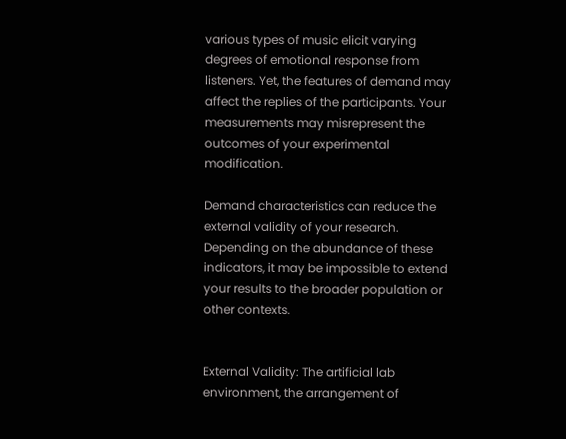various types of music elicit varying degrees of emotional response from listeners. Yet, the features of demand may affect the replies of the participants. Your measurements may misrepresent the outcomes of your experimental modification.

Demand characteristics can reduce the external validity of your research. Depending on the abundance of these indicators, it may be impossible to extend your results to the broader population or other contexts.


External Validity: The artificial lab environment, the arrangement of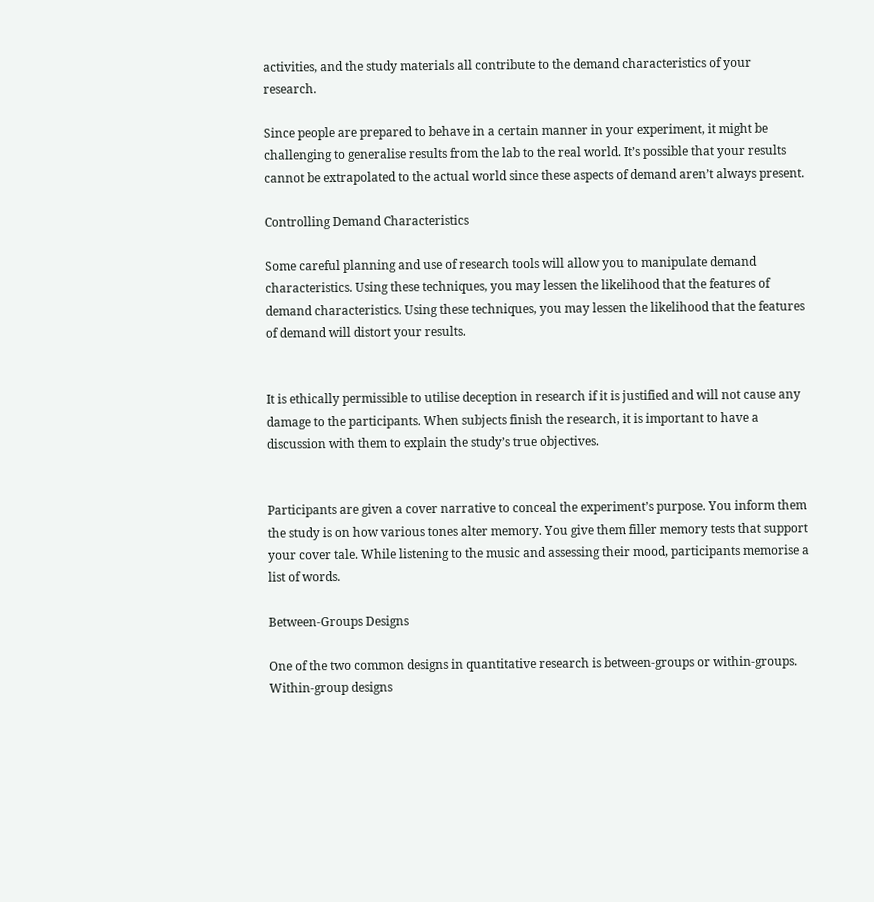activities, and the study materials all contribute to the demand characteristics of your research.

Since people are prepared to behave in a certain manner in your experiment, it might be challenging to generalise results from the lab to the real world. It’s possible that your results cannot be extrapolated to the actual world since these aspects of demand aren’t always present.

Controlling Demand Characteristics

Some careful planning and use of research tools will allow you to manipulate demand characteristics. Using these techniques, you may lessen the likelihood that the features of demand characteristics. Using these techniques, you may lessen the likelihood that the features of demand will distort your results.


It is ethically permissible to utilise deception in research if it is justified and will not cause any damage to the participants. When subjects finish the research, it is important to have a discussion with them to explain the study’s true objectives.


Participants are given a cover narrative to conceal the experiment’s purpose. You inform them the study is on how various tones alter memory. You give them filler memory tests that support your cover tale. While listening to the music and assessing their mood, participants memorise a list of words.

Between-Groups Designs

One of the two common designs in quantitative research is between-groups or within-groups. Within-group designs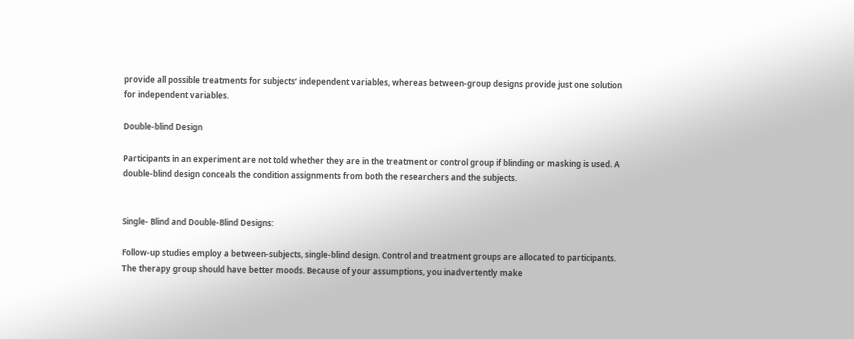provide all possible treatments for subjects’ independent variables, whereas between-group designs provide just one solution for independent variables.

Double-blind Design

Participants in an experiment are not told whether they are in the treatment or control group if blinding or masking is used. A double-blind design conceals the condition assignments from both the researchers and the subjects.


Single- Blind and Double-Blind Designs:

Follow-up studies employ a between-subjects, single-blind design. Control and treatment groups are allocated to participants. The therapy group should have better moods. Because of your assumptions, you inadvertently make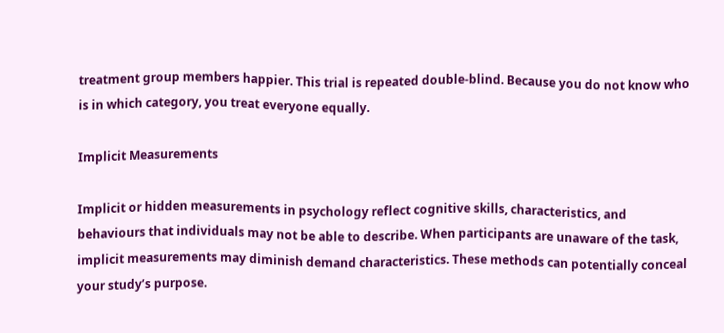treatment group members happier. This trial is repeated double-blind. Because you do not know who is in which category, you treat everyone equally.

Implicit Measurements

Implicit or hidden measurements in psychology reflect cognitive skills, characteristics, and behaviours that individuals may not be able to describe. When participants are unaware of the task, implicit measurements may diminish demand characteristics. These methods can potentially conceal your study’s purpose.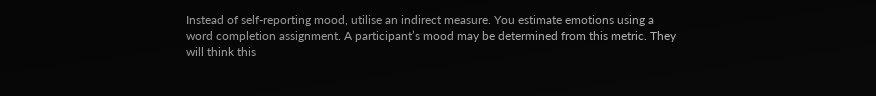Instead of self-reporting mood, utilise an indirect measure. You estimate emotions using a word completion assignment. A participant’s mood may be determined from this metric. They will think this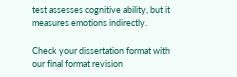test assesses cognitive ability, but it measures emotions indirectly.

Check your dissertation format with our final format revision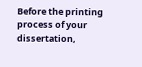Before the printing process of your dissertation,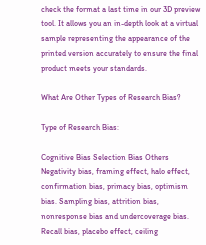check the format a last time in our 3D preview tool. It allows you an in-depth look at a virtual sample representing the appearance of the printed version accurately to ensure the final product meets your standards.

What Are Other Types of Research Bias?

Type of Research Bias:

Cognitive Bias Selection Bias Others
Negativity bias, framing effect, halo effect, confirmation bias, primacy bias, optimism bias. Sampling bias, attrition bias, nonresponse bias and undercoverage bias. Recall bias, placebo effect, ceiling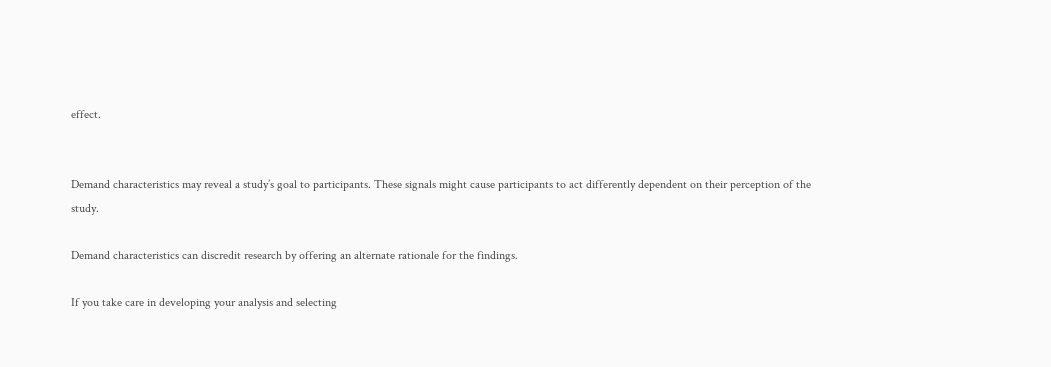effect.


Demand characteristics may reveal a study’s goal to participants. These signals might cause participants to act differently dependent on their perception of the study.

Demand characteristics can discredit research by offering an alternate rationale for the findings.

If you take care in developing your analysis and selecting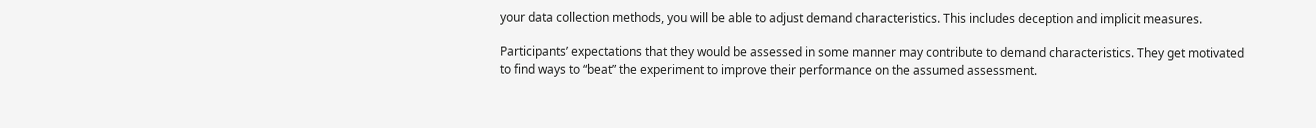your data collection methods, you will be able to adjust demand characteristics. This includes deception and implicit measures.

Participants’ expectations that they would be assessed in some manner may contribute to demand characteristics. They get motivated to find ways to “beat” the experiment to improve their performance on the assumed assessment.